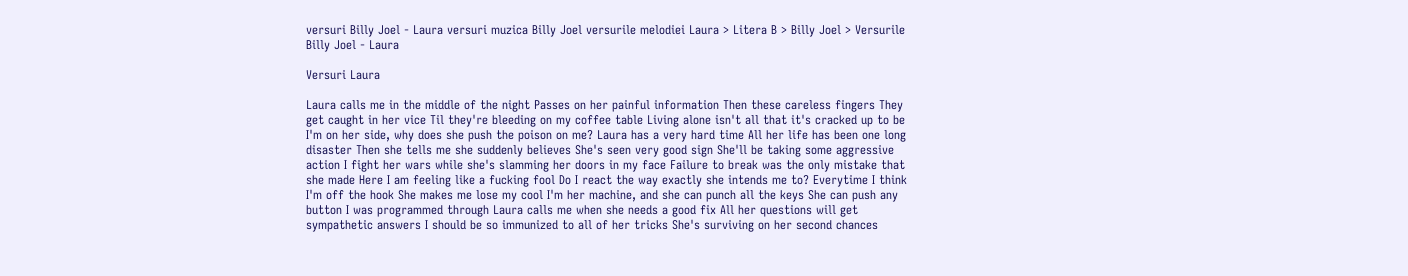versuri Billy Joel - Laura versuri muzica Billy Joel versurile melodiei Laura > Litera B > Billy Joel > Versurile Billy Joel - Laura

Versuri Laura

Laura calls me in the middle of the night Passes on her painful information Then these careless fingers They get caught in her vice Til they're bleeding on my coffee table Living alone isn't all that it's cracked up to be I'm on her side, why does she push the poison on me? Laura has a very hard time All her life has been one long disaster Then she tells me she suddenly believes She's seen very good sign She'll be taking some aggressive action I fight her wars while she's slamming her doors in my face Failure to break was the only mistake that she made Here I am feeling like a fucking fool Do I react the way exactly she intends me to? Everytime I think I'm off the hook She makes me lose my cool I'm her machine, and she can punch all the keys She can push any button I was programmed through Laura calls me when she needs a good fix All her questions will get sympathetic answers I should be so immunized to all of her tricks She's surviving on her second chances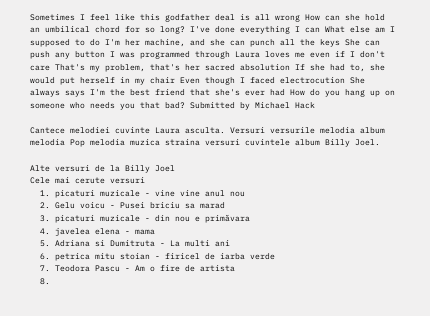Sometimes I feel like this godfather deal is all wrong How can she hold an umbilical chord for so long? I've done everything I can What else am I supposed to do I'm her machine, and she can punch all the keys She can push any button I was programmed through Laura loves me even if I don't care That's my problem, that's her sacred absolution If she had to, she would put herself in my chair Even though I faced electrocution She always says I'm the best friend that she's ever had How do you hang up on someone who needs you that bad? Submitted by Michael Hack

Cantece melodiei cuvinte Laura asculta. Versuri versurile melodia album melodia Pop melodia muzica straina versuri cuvintele album Billy Joel.

Alte versuri de la Billy Joel
Cele mai cerute versuri
  1. picaturi muzicale - vine vine anul nou
  2. Gelu voicu - Pusei briciu sa marad
  3. picaturi muzicale - din nou e primăvara
  4. javelea elena - mama
  5. Adriana si Dumitruta - La multi ani
  6. petrica mitu stoian - firicel de iarba verde
  7. Teodora Pascu - Am o fire de artista
  8.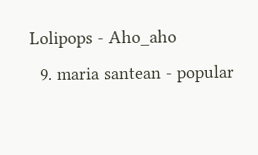Lolipops - Aho_aho
  9. maria santean - popular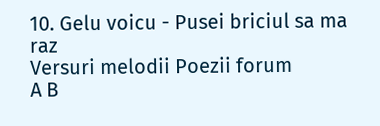10. Gelu voicu - Pusei briciul sa ma raz
Versuri melodii Poezii forum
A B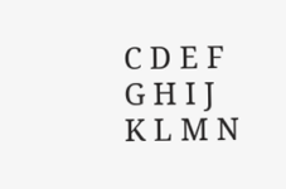C D E F G H I J K L M N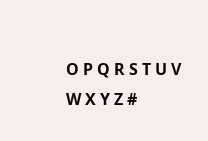O P Q R S T U V W X Y Z #